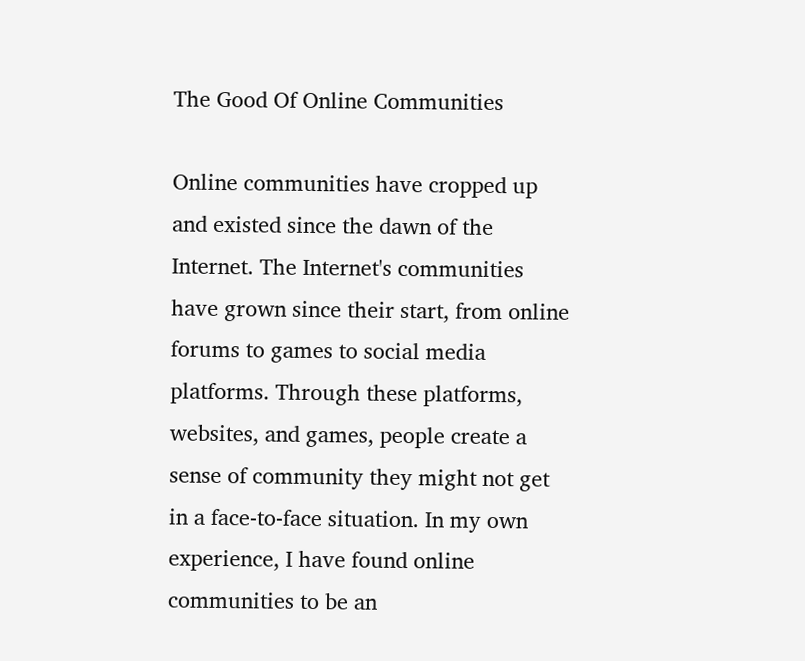The Good Of Online Communities

Online communities have cropped up and existed since the dawn of the Internet. The Internet's communities have grown since their start, from online forums to games to social media platforms. Through these platforms, websites, and games, people create a sense of community they might not get in a face-to-face situation. In my own experience, I have found online communities to be an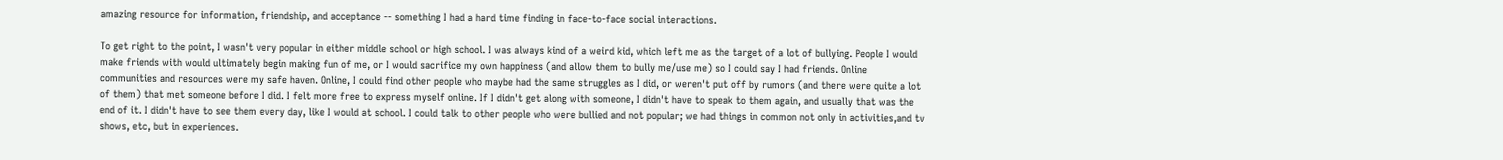amazing resource for information, friendship, and acceptance -- something I had a hard time finding in face-to-face social interactions.

To get right to the point, I wasn't very popular in either middle school or high school. I was always kind of a weird kid, which left me as the target of a lot of bullying. People I would make friends with would ultimately begin making fun of me, or I would sacrifice my own happiness (and allow them to bully me/use me) so I could say I had friends. Online communities and resources were my safe haven. Online, I could find other people who maybe had the same struggles as I did, or weren't put off by rumors (and there were quite a lot of them) that met someone before I did. I felt more free to express myself online. If I didn't get along with someone, I didn't have to speak to them again, and usually that was the end of it. I didn't have to see them every day, like I would at school. I could talk to other people who were bullied and not popular; we had things in common not only in activities,and tv shows, etc, but in experiences.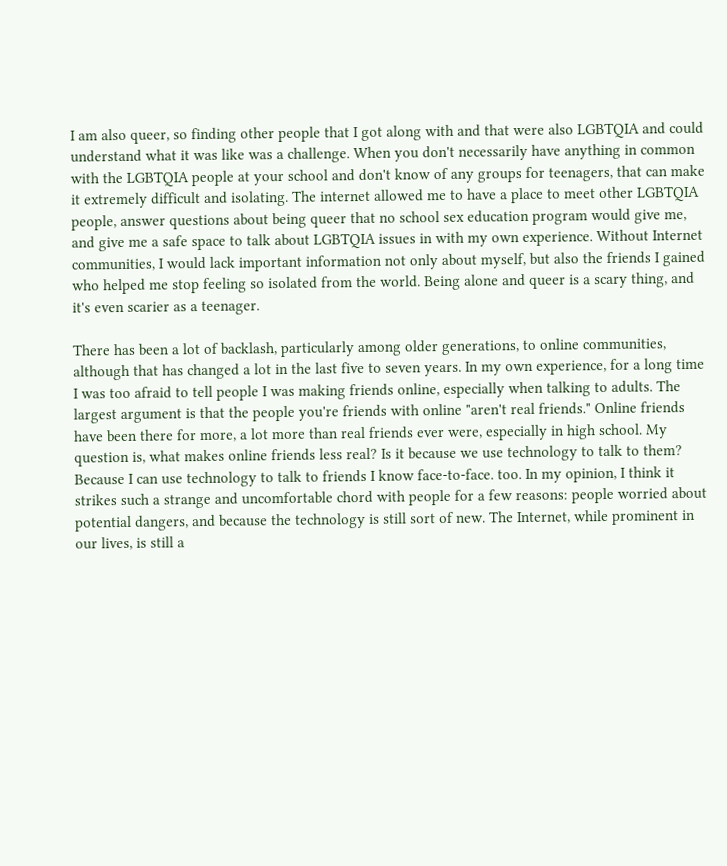I am also queer, so finding other people that I got along with and that were also LGBTQIA and could understand what it was like was a challenge. When you don't necessarily have anything in common with the LGBTQIA people at your school and don't know of any groups for teenagers, that can make it extremely difficult and isolating. The internet allowed me to have a place to meet other LGBTQIA people, answer questions about being queer that no school sex education program would give me, and give me a safe space to talk about LGBTQIA issues in with my own experience. Without Internet communities, I would lack important information not only about myself, but also the friends I gained who helped me stop feeling so isolated from the world. Being alone and queer is a scary thing, and it's even scarier as a teenager.

There has been a lot of backlash, particularly among older generations, to online communities, although that has changed a lot in the last five to seven years. In my own experience, for a long time I was too afraid to tell people I was making friends online, especially when talking to adults. The largest argument is that the people you're friends with online "aren't real friends." Online friends have been there for more, a lot more than real friends ever were, especially in high school. My question is, what makes online friends less real? Is it because we use technology to talk to them? Because I can use technology to talk to friends I know face-to-face. too. In my opinion, I think it strikes such a strange and uncomfortable chord with people for a few reasons: people worried about potential dangers, and because the technology is still sort of new. The Internet, while prominent in our lives, is still a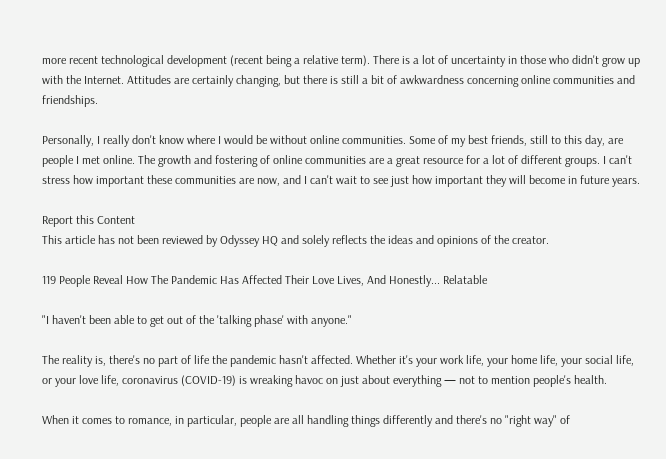more recent technological development (recent being a relative term). There is a lot of uncertainty in those who didn't grow up with the Internet. Attitudes are certainly changing, but there is still a bit of awkwardness concerning online communities and friendships.

Personally, I really don't know where I would be without online communities. Some of my best friends, still to this day, are people I met online. The growth and fostering of online communities are a great resource for a lot of different groups. I can't stress how important these communities are now, and I can't wait to see just how important they will become in future years.

Report this Content
This article has not been reviewed by Odyssey HQ and solely reflects the ideas and opinions of the creator.

119 People Reveal How The Pandemic Has Affected Their Love Lives, And Honestly... Relatable

"I haven't been able to get out of the 'talking phase' with anyone."

The reality is, there's no part of life the pandemic hasn't affected. Whether it's your work life, your home life, your social life, or your love life, coronavirus (COVID-19) is wreaking havoc on just about everything — not to mention people's health.

When it comes to romance, in particular, people are all handling things differently and there's no "right way" of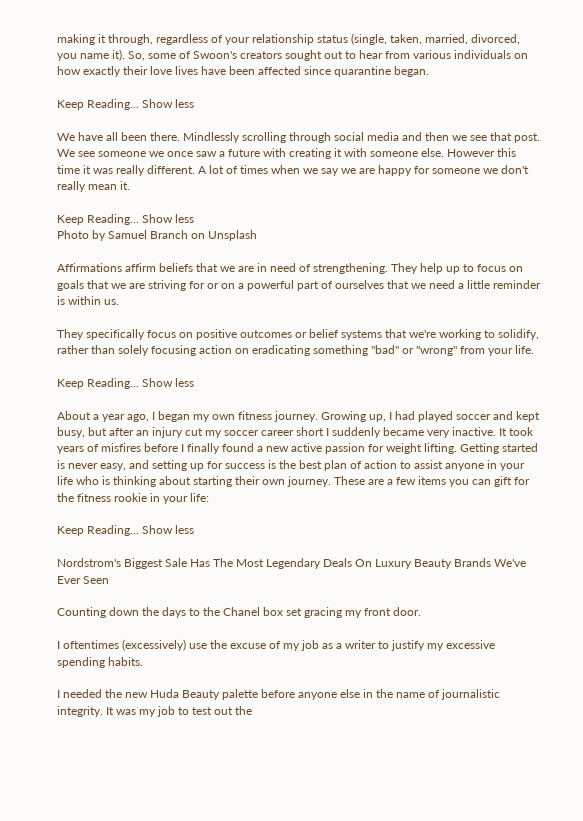making it through, regardless of your relationship status (single, taken, married, divorced, you name it). So, some of Swoon's creators sought out to hear from various individuals on how exactly their love lives have been affected since quarantine began.

Keep Reading... Show less

We have all been there. Mindlessly scrolling through social media and then we see that post. We see someone we once saw a future with creating it with someone else. However this time it was really different. A lot of times when we say we are happy for someone we don't really mean it.

Keep Reading... Show less
Photo by Samuel Branch on Unsplash

Affirmations affirm beliefs that we are in need of strengthening. They help up to focus on goals that we are striving for or on a powerful part of ourselves that we need a little reminder is within us.

They specifically focus on positive outcomes or belief systems that we're working to solidify, rather than solely focusing action on eradicating something "bad" or "wrong" from your life.

Keep Reading... Show less

About a year ago, I began my own fitness journey. Growing up, I had played soccer and kept busy, but after an injury cut my soccer career short I suddenly became very inactive. It took years of misfires before I finally found a new active passion for weight lifting. Getting started is never easy, and setting up for success is the best plan of action to assist anyone in your life who is thinking about starting their own journey. These are a few items you can gift for the fitness rookie in your life:

Keep Reading... Show less

Nordstrom's Biggest Sale Has The Most Legendary Deals On Luxury Beauty Brands We've Ever Seen

Counting down the days to the Chanel box set gracing my front door.

I oftentimes (excessively) use the excuse of my job as a writer to justify my excessive spending habits.

I needed the new Huda Beauty palette before anyone else in the name of journalistic integrity. It was my job to test out the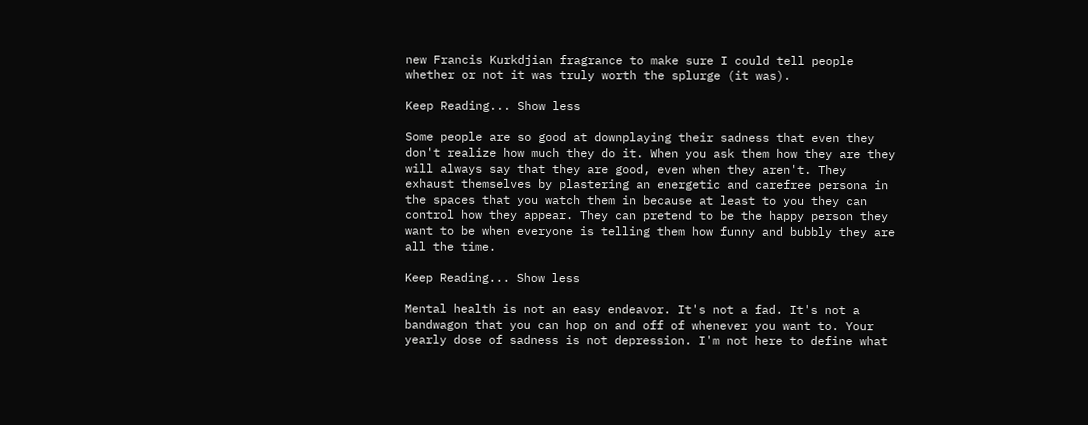new Francis Kurkdjian fragrance to make sure I could tell people whether or not it was truly worth the splurge (it was).

Keep Reading... Show less

Some people are so good at downplaying their sadness that even they don't realize how much they do it. When you ask them how they are they will always say that they are good, even when they aren't. They exhaust themselves by plastering an energetic and carefree persona in the spaces that you watch them in because at least to you they can control how they appear. They can pretend to be the happy person they want to be when everyone is telling them how funny and bubbly they are all the time.

Keep Reading... Show less

Mental health is not an easy endeavor. It's not a fad. It's not a bandwagon that you can hop on and off of whenever you want to. Your yearly dose of sadness is not depression. I'm not here to define what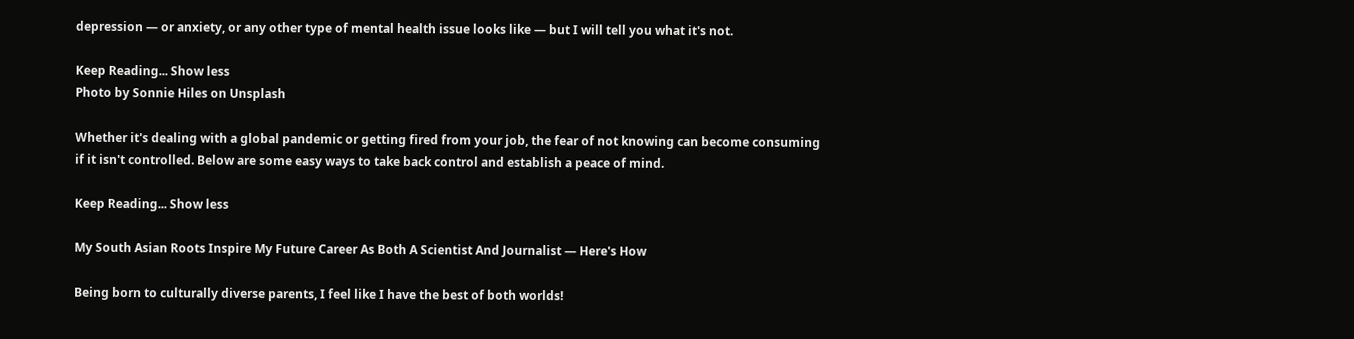depression — or anxiety, or any other type of mental health issue looks like — but I will tell you what it's not.

Keep Reading... Show less
Photo by Sonnie Hiles on Unsplash

Whether it's dealing with a global pandemic or getting fired from your job, the fear of not knowing can become consuming if it isn't controlled. Below are some easy ways to take back control and establish a peace of mind.

Keep Reading... Show less

My South Asian Roots Inspire My Future Career As Both A Scientist And Journalist — Here's How

Being born to culturally diverse parents, I feel like I have the best of both worlds!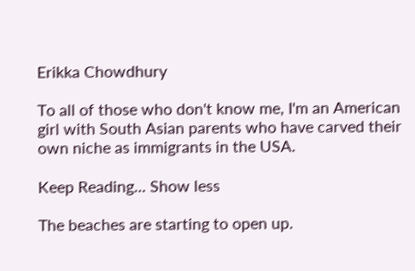Erikka Chowdhury

To all of those who don't know me, I'm an American girl with South Asian parents who have carved their own niche as immigrants in the USA.

Keep Reading... Show less

The beaches are starting to open up.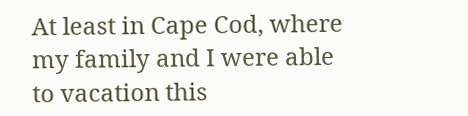At least in Cape Cod, where my family and I were able to vacation this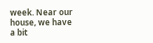week. Near our house, we have a bit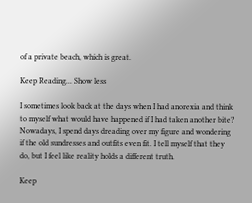of a private beach, which is great.

Keep Reading... Show less

I sometimes look back at the days when I had anorexia and think to myself what would have happened if I had taken another bite? Nowadays, I spend days dreading over my figure and wondering if the old sundresses and outfits even fit. I tell myself that they do, but I feel like reality holds a different truth.

Keep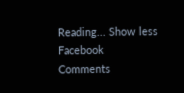Reading... Show less
Facebook Comments